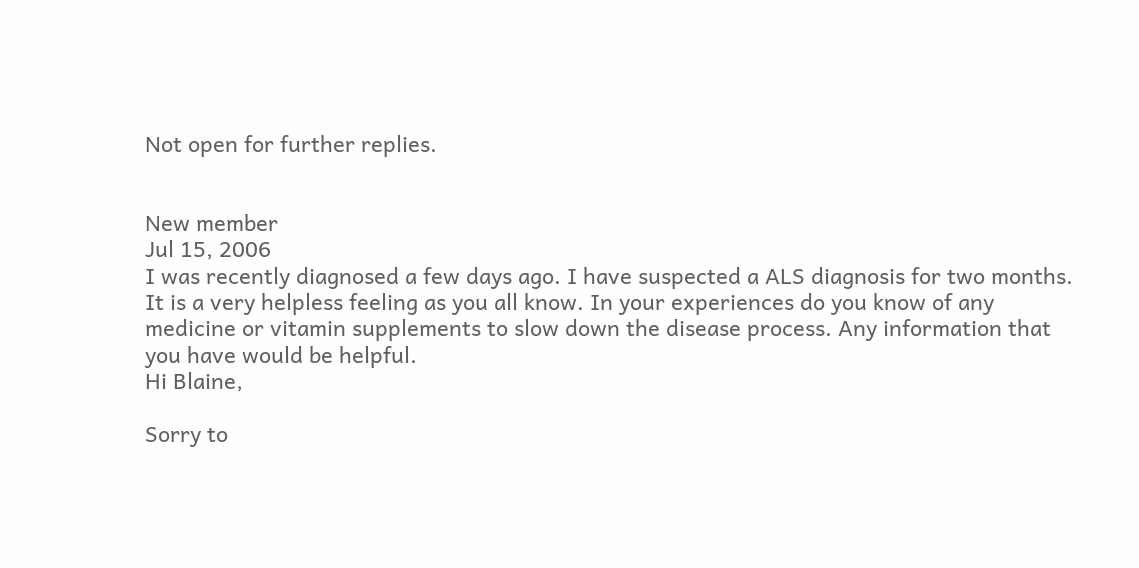Not open for further replies.


New member
Jul 15, 2006
I was recently diagnosed a few days ago. I have suspected a ALS diagnosis for two months. It is a very helpless feeling as you all know. In your experiences do you know of any medicine or vitamin supplements to slow down the disease process. Any information that you have would be helpful.
Hi Blaine,

Sorry to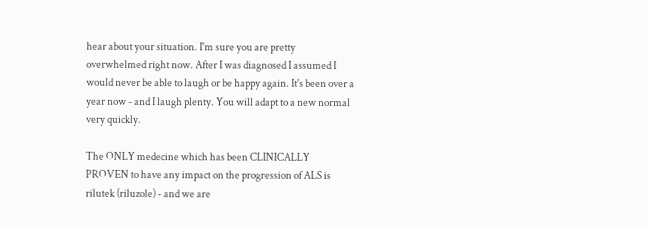hear about your situation. I'm sure you are pretty overwhelmed right now. After I was diagnosed I assumed I would never be able to laugh or be happy again. It's been over a year now - and I laugh plenty. You will adapt to a new normal very quickly.

The ONLY medecine which has been CLINICALLY PROVEN to have any impact on the progression of ALS is rilutek (riluzole) - and we are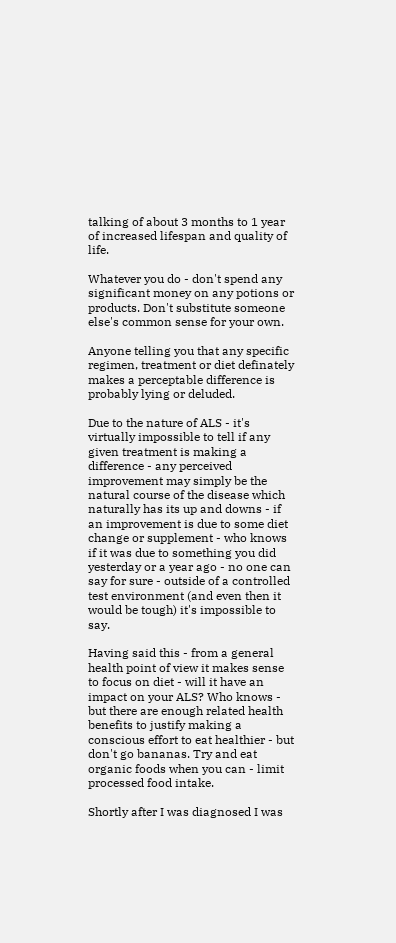talking of about 3 months to 1 year of increased lifespan and quality of life.

Whatever you do - don't spend any significant money on any potions or products. Don't substitute someone else's common sense for your own.

Anyone telling you that any specific regimen, treatment or diet definately makes a perceptable difference is probably lying or deluded.

Due to the nature of ALS - it's virtually impossible to tell if any given treatment is making a difference - any perceived improvement may simply be the natural course of the disease which naturally has its up and downs - if an improvement is due to some diet change or supplement - who knows if it was due to something you did yesterday or a year ago - no one can say for sure - outside of a controlled test environment (and even then it would be tough) it's impossible to say.

Having said this - from a general health point of view it makes sense to focus on diet - will it have an impact on your ALS? Who knows - but there are enough related health benefits to justify making a conscious effort to eat healthier - but don't go bananas. Try and eat organic foods when you can - limit processed food intake.

Shortly after I was diagnosed I was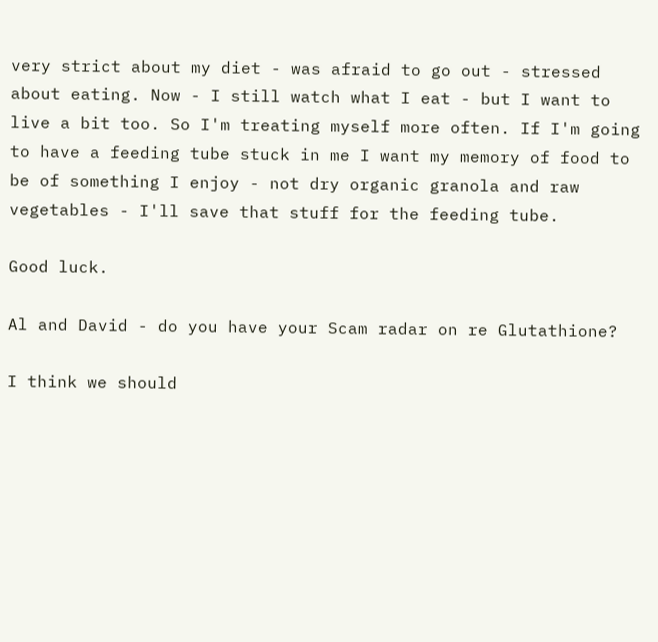very strict about my diet - was afraid to go out - stressed about eating. Now - I still watch what I eat - but I want to live a bit too. So I'm treating myself more often. If I'm going to have a feeding tube stuck in me I want my memory of food to be of something I enjoy - not dry organic granola and raw vegetables - I'll save that stuff for the feeding tube.

Good luck.

Al and David - do you have your Scam radar on re Glutathione?

I think we should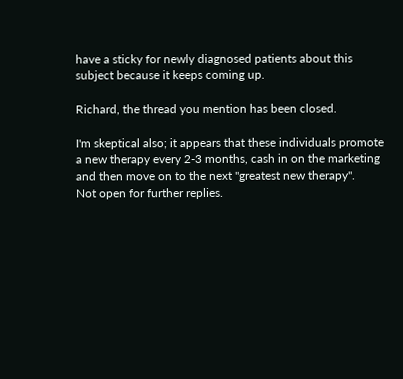have a sticky for newly diagnosed patients about this subject because it keeps coming up.

Richard, the thread you mention has been closed.

I'm skeptical also; it appears that these individuals promote a new therapy every 2-3 months, cash in on the marketing and then move on to the next "greatest new therapy".
Not open for further replies.